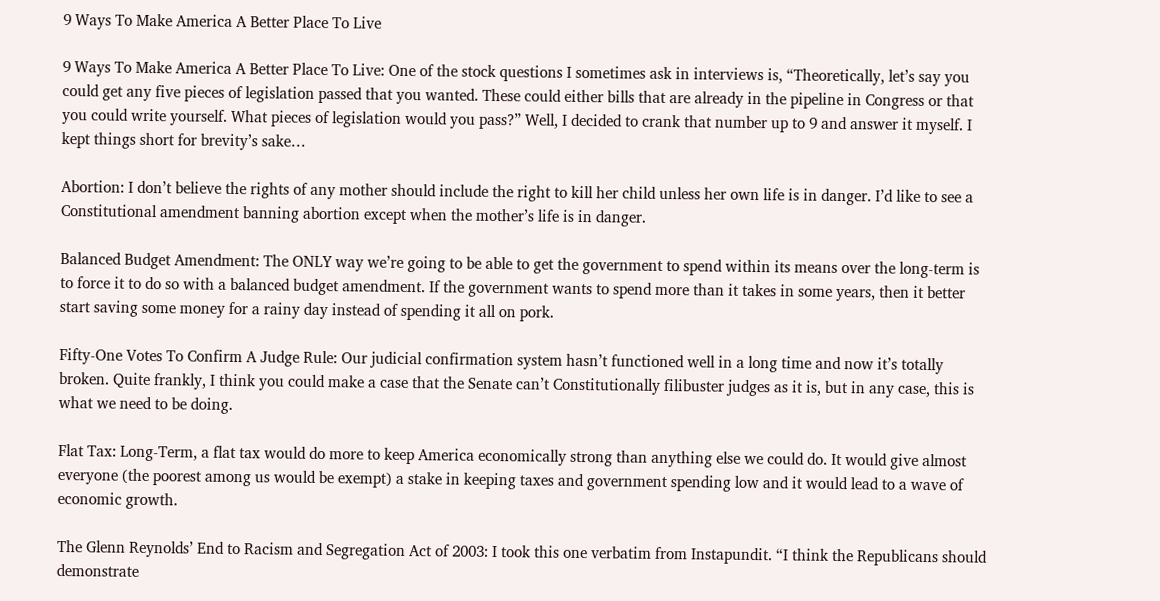9 Ways To Make America A Better Place To Live

9 Ways To Make America A Better Place To Live: One of the stock questions I sometimes ask in interviews is, “Theoretically, let’s say you could get any five pieces of legislation passed that you wanted. These could either bills that are already in the pipeline in Congress or that you could write yourself. What pieces of legislation would you pass?” Well, I decided to crank that number up to 9 and answer it myself. I kept things short for brevity’s sake…

Abortion: I don’t believe the rights of any mother should include the right to kill her child unless her own life is in danger. I’d like to see a Constitutional amendment banning abortion except when the mother’s life is in danger.

Balanced Budget Amendment: The ONLY way we’re going to be able to get the government to spend within its means over the long-term is to force it to do so with a balanced budget amendment. If the government wants to spend more than it takes in some years, then it better start saving some money for a rainy day instead of spending it all on pork.

Fifty-One Votes To Confirm A Judge Rule: Our judicial confirmation system hasn’t functioned well in a long time and now it’s totally broken. Quite frankly, I think you could make a case that the Senate can’t Constitutionally filibuster judges as it is, but in any case, this is what we need to be doing.

Flat Tax: Long-Term, a flat tax would do more to keep America economically strong than anything else we could do. It would give almost everyone (the poorest among us would be exempt) a stake in keeping taxes and government spending low and it would lead to a wave of economic growth.

The Glenn Reynolds’ End to Racism and Segregation Act of 2003: I took this one verbatim from Instapundit. “I think the Republicans should demonstrate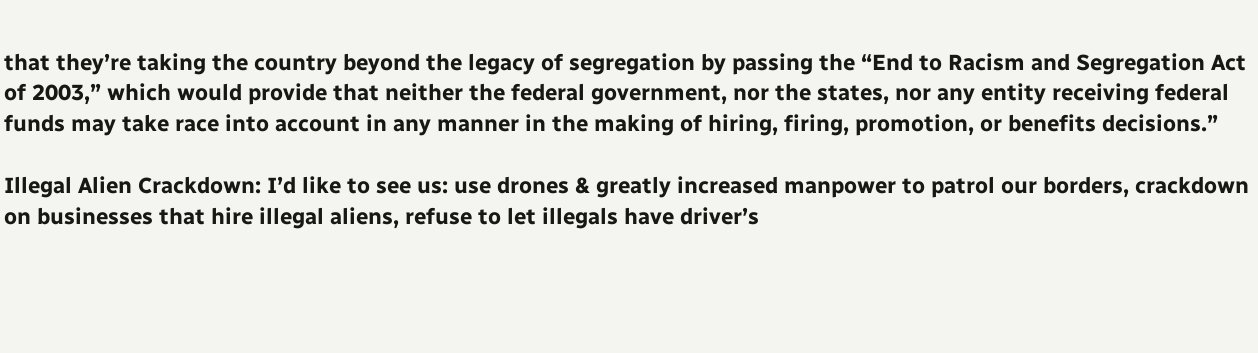that they’re taking the country beyond the legacy of segregation by passing the “End to Racism and Segregation Act of 2003,” which would provide that neither the federal government, nor the states, nor any entity receiving federal funds may take race into account in any manner in the making of hiring, firing, promotion, or benefits decisions.”

Illegal Alien Crackdown: I’d like to see us: use drones & greatly increased manpower to patrol our borders, crackdown on businesses that hire illegal aliens, refuse to let illegals have driver’s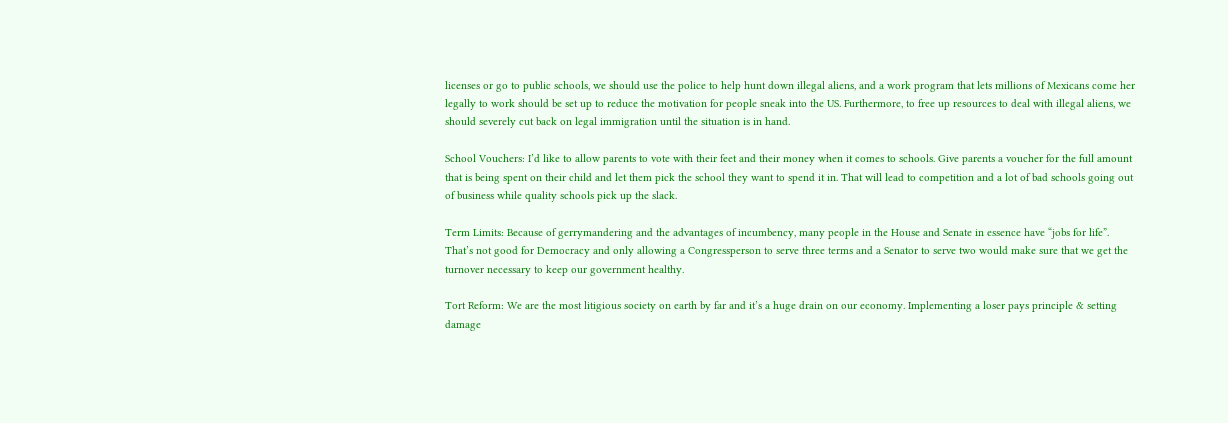licenses or go to public schools, we should use the police to help hunt down illegal aliens, and a work program that lets millions of Mexicans come her legally to work should be set up to reduce the motivation for people sneak into the US. Furthermore, to free up resources to deal with illegal aliens, we should severely cut back on legal immigration until the situation is in hand.

School Vouchers: I’d like to allow parents to vote with their feet and their money when it comes to schools. Give parents a voucher for the full amount that is being spent on their child and let them pick the school they want to spend it in. That will lead to competition and a lot of bad schools going out of business while quality schools pick up the slack.

Term Limits: Because of gerrymandering and the advantages of incumbency, many people in the House and Senate in essence have “jobs for life”. That’s not good for Democracy and only allowing a Congressperson to serve three terms and a Senator to serve two would make sure that we get the turnover necessary to keep our government healthy.

Tort Reform: We are the most litigious society on earth by far and it’s a huge drain on our economy. Implementing a loser pays principle & setting damage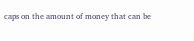caps on the amount of money that can be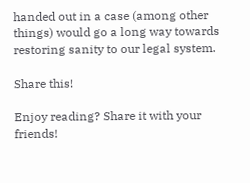handed out in a case (among other things) would go a long way towards restoring sanity to our legal system.

Share this!

Enjoy reading? Share it with your friends!